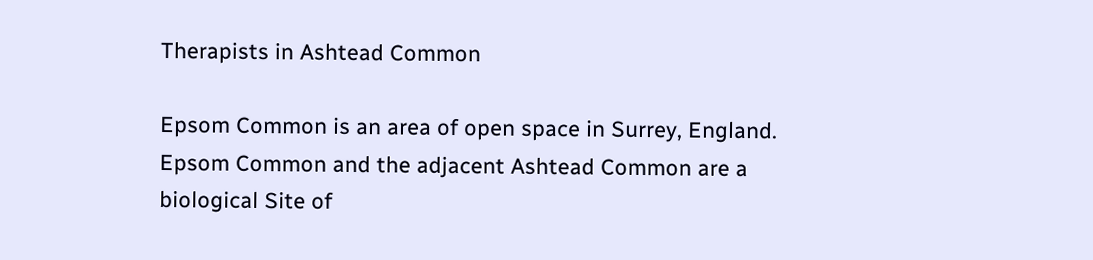Therapists in Ashtead Common

Epsom Common is an area of open space in Surrey, England. Epsom Common and the adjacent Ashtead Common are a biological Site of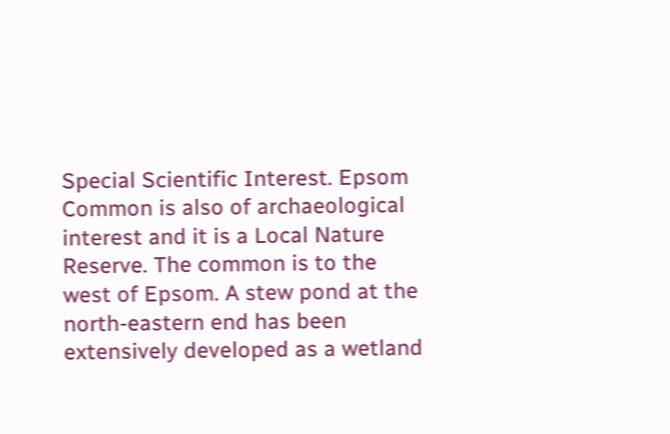Special Scientific Interest. Epsom Common is also of archaeological interest and it is a Local Nature Reserve. The common is to the west of Epsom. A stew pond at the north-eastern end has been extensively developed as a wetland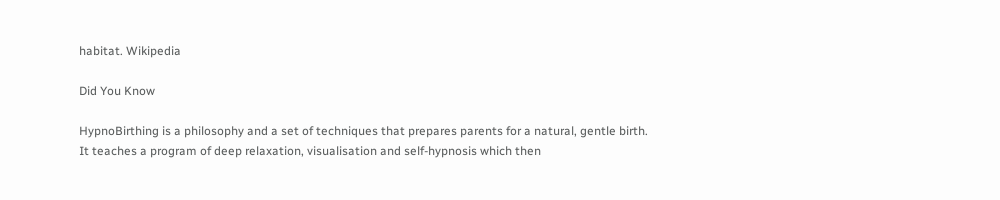habitat. Wikipedia

Did You Know

HypnoBirthing is a philosophy and a set of techniques that prepares parents for a natural, gentle birth. It teaches a program of deep relaxation, visualisation and self-hypnosis which then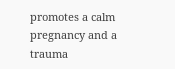promotes a calm pregnancy and a trauma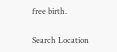free birth.

Search Location